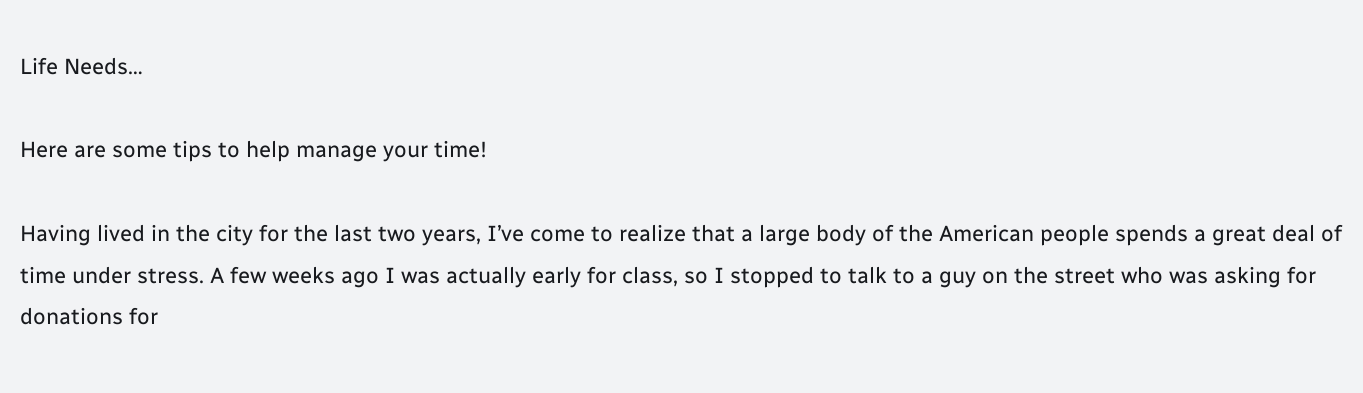Life Needs…

Here are some tips to help manage your time!

Having lived in the city for the last two years, I’ve come to realize that a large body of the American people spends a great deal of time under stress. A few weeks ago I was actually early for class, so I stopped to talk to a guy on the street who was asking for donations for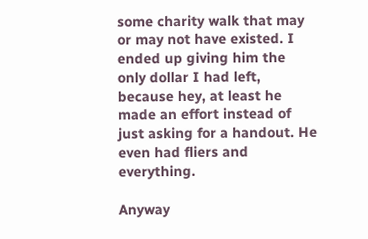some charity walk that may or may not have existed. I ended up giving him the only dollar I had left, because hey, at least he made an effort instead of just asking for a handout. He even had fliers and everything.

Anyway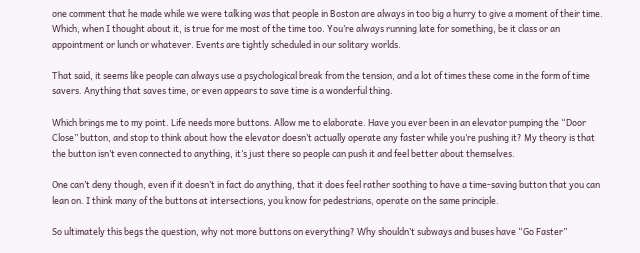one comment that he made while we were talking was that people in Boston are always in too big a hurry to give a moment of their time. Which, when I thought about it, is true for me most of the time too. You’re always running late for something, be it class or an appointment or lunch or whatever. Events are tightly scheduled in our solitary worlds.

That said, it seems like people can always use a psychological break from the tension, and a lot of times these come in the form of time savers. Anything that saves time, or even appears to save time is a wonderful thing.

Which brings me to my point. Life needs more buttons. Allow me to elaborate. Have you ever been in an elevator pumping the “Door Close” button, and stop to think about how the elevator doesn’t actually operate any faster while you’re pushing it? My theory is that the button isn’t even connected to anything, it’s just there so people can push it and feel better about themselves.

One can’t deny though, even if it doesn’t in fact do anything, that it does feel rather soothing to have a time-saving button that you can lean on. I think many of the buttons at intersections, you know for pedestrians, operate on the same principle.

So ultimately this begs the question, why not more buttons on everything? Why shouldn’t subways and buses have “Go Faster”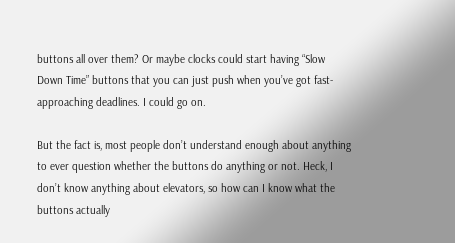buttons all over them? Or maybe clocks could start having “Slow Down Time” buttons that you can just push when you’ve got fast-approaching deadlines. I could go on.

But the fact is, most people don’t understand enough about anything to ever question whether the buttons do anything or not. Heck, I don’t know anything about elevators, so how can I know what the buttons actually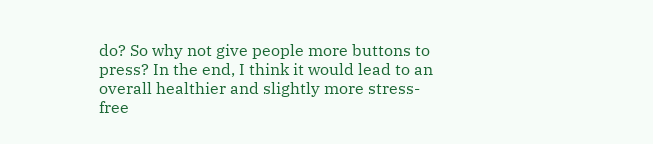do? So why not give people more buttons to press? In the end, I think it would lead to an overall healthier and slightly more stress-free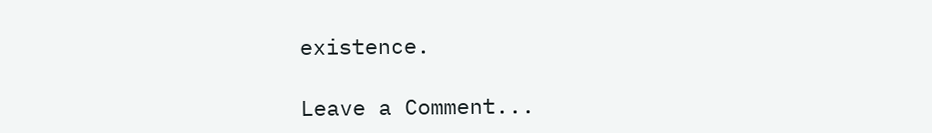existence.

Leave a Comment...